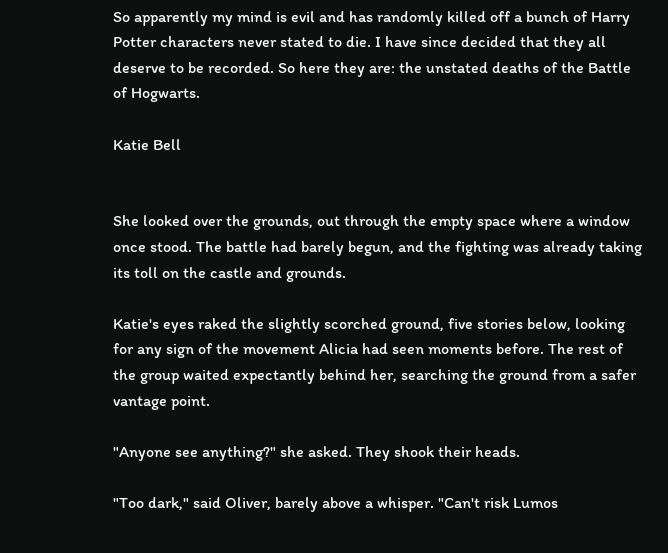So apparently my mind is evil and has randomly killed off a bunch of Harry Potter characters never stated to die. I have since decided that they all deserve to be recorded. So here they are: the unstated deaths of the Battle of Hogwarts.

Katie Bell


She looked over the grounds, out through the empty space where a window once stood. The battle had barely begun, and the fighting was already taking its toll on the castle and grounds.

Katie's eyes raked the slightly scorched ground, five stories below, looking for any sign of the movement Alicia had seen moments before. The rest of the group waited expectantly behind her, searching the ground from a safer vantage point.

"Anyone see anything?" she asked. They shook their heads.

"Too dark," said Oliver, barely above a whisper. "Can't risk Lumos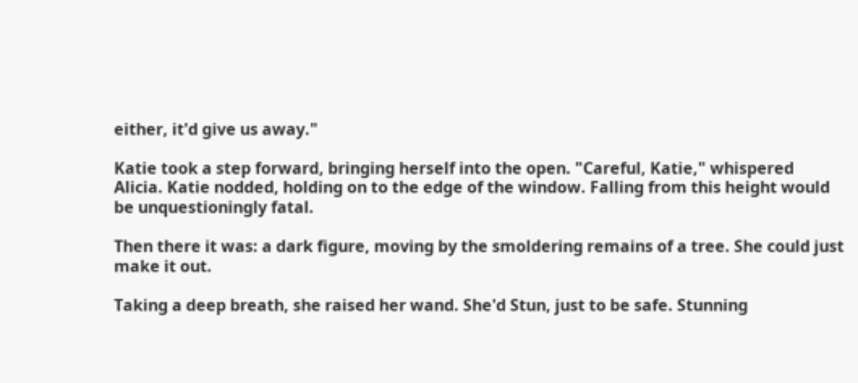either, it'd give us away."

Katie took a step forward, bringing herself into the open. "Careful, Katie," whispered Alicia. Katie nodded, holding on to the edge of the window. Falling from this height would be unquestioningly fatal.

Then there it was: a dark figure, moving by the smoldering remains of a tree. She could just make it out.

Taking a deep breath, she raised her wand. She'd Stun, just to be safe. Stunning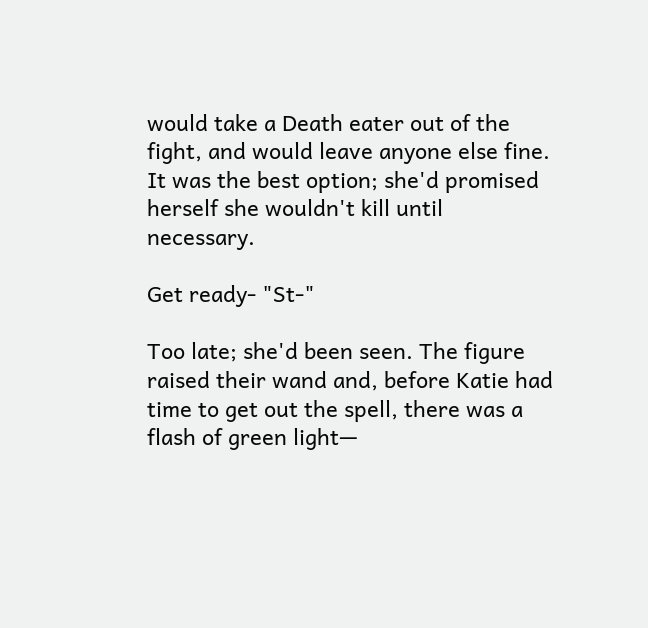would take a Death eater out of the fight, and would leave anyone else fine. It was the best option; she'd promised herself she wouldn't kill until necessary.

Get ready- "St-"

Too late; she'd been seen. The figure raised their wand and, before Katie had time to get out the spell, there was a flash of green light—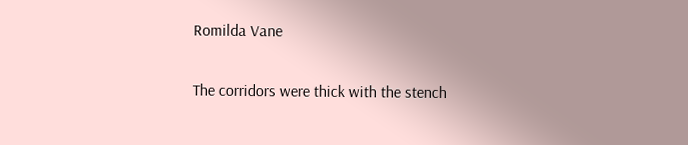Romilda Vane

The corridors were thick with the stench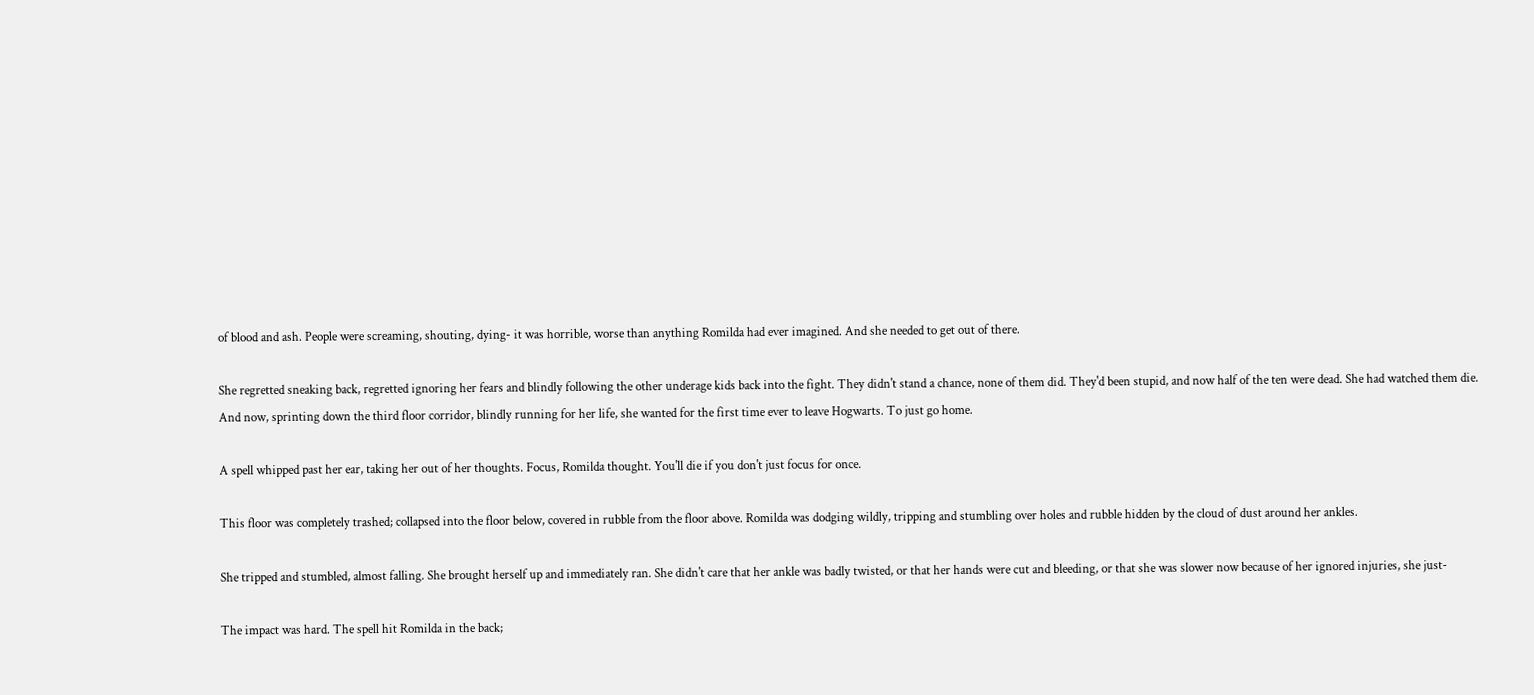of blood and ash. People were screaming, shouting, dying- it was horrible, worse than anything Romilda had ever imagined. And she needed to get out of there.

She regretted sneaking back, regretted ignoring her fears and blindly following the other underage kids back into the fight. They didn't stand a chance, none of them did. They'd been stupid, and now half of the ten were dead. She had watched them die. And now, sprinting down the third floor corridor, blindly running for her life, she wanted for the first time ever to leave Hogwarts. To just go home.

A spell whipped past her ear, taking her out of her thoughts. Focus, Romilda thought. You'll die if you don't just focus for once.

This floor was completely trashed; collapsed into the floor below, covered in rubble from the floor above. Romilda was dodging wildly, tripping and stumbling over holes and rubble hidden by the cloud of dust around her ankles.

She tripped and stumbled, almost falling. She brought herself up and immediately ran. She didn't care that her ankle was badly twisted, or that her hands were cut and bleeding, or that she was slower now because of her ignored injuries, she just-

The impact was hard. The spell hit Romilda in the back;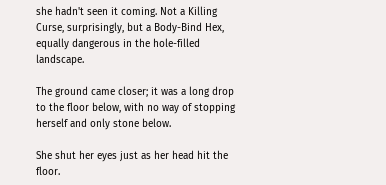she hadn't seen it coming. Not a Killing Curse, surprisingly, but a Body-Bind Hex, equally dangerous in the hole-filled landscape.

The ground came closer; it was a long drop to the floor below, with no way of stopping herself and only stone below.

She shut her eyes just as her head hit the floor.